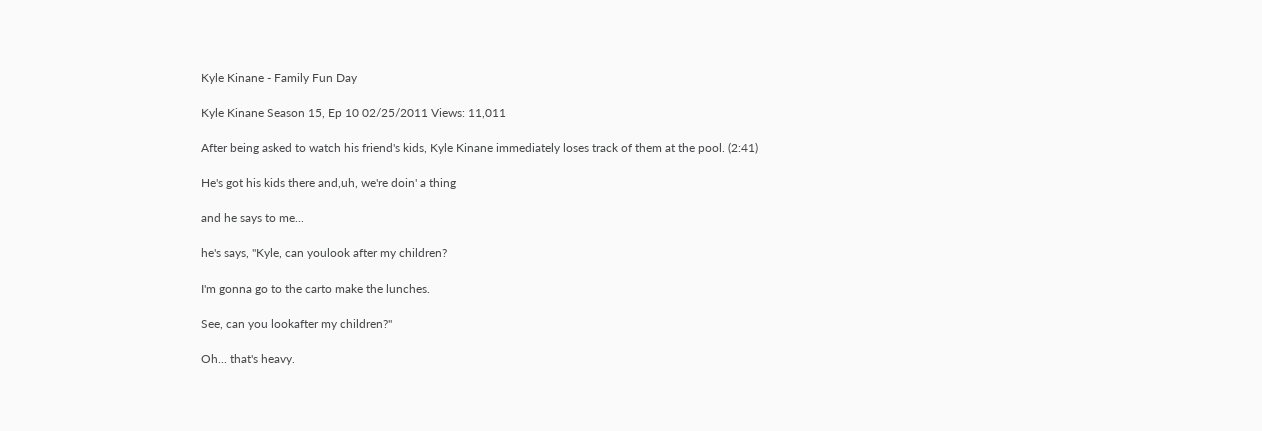Kyle Kinane - Family Fun Day

Kyle Kinane Season 15, Ep 10 02/25/2011 Views: 11,011

After being asked to watch his friend's kids, Kyle Kinane immediately loses track of them at the pool. (2:41)

He's got his kids there and,uh, we're doin' a thing

and he says to me...

he's says, "Kyle, can youlook after my children?

I'm gonna go to the carto make the lunches.

See, can you lookafter my children?"

Oh... that's heavy.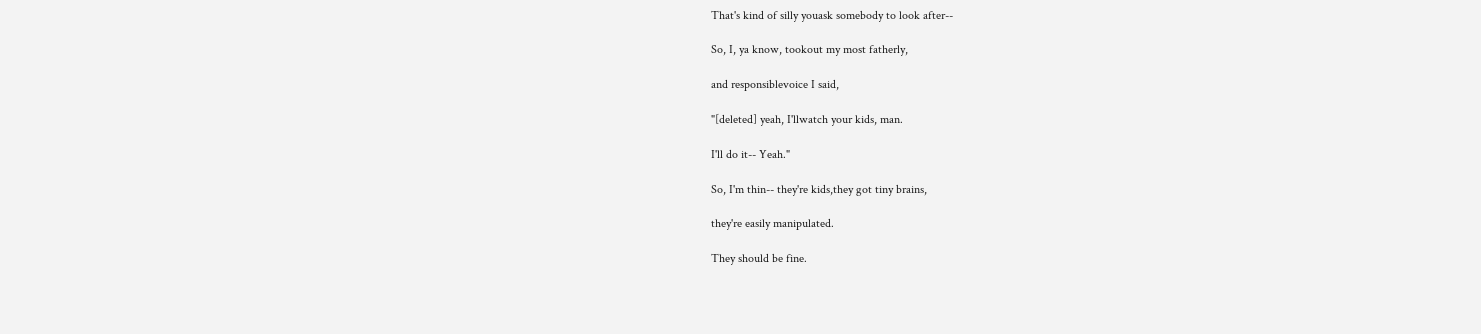That's kind of silly youask somebody to look after--

So, I, ya know, tookout my most fatherly,

and responsiblevoice I said,

"[deleted] yeah, I'llwatch your kids, man.

I'll do it-- Yeah."

So, I'm thin-- they're kids,they got tiny brains,

they're easily manipulated.

They should be fine.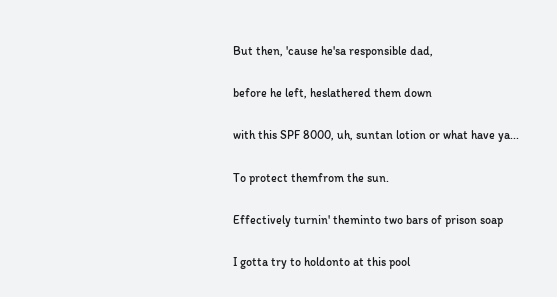But then, 'cause he'sa responsible dad,

before he left, heslathered them down

with this SPF 8000, uh, suntan lotion or what have ya...

To protect themfrom the sun.

Effectively turnin' theminto two bars of prison soap

I gotta try to holdonto at this pool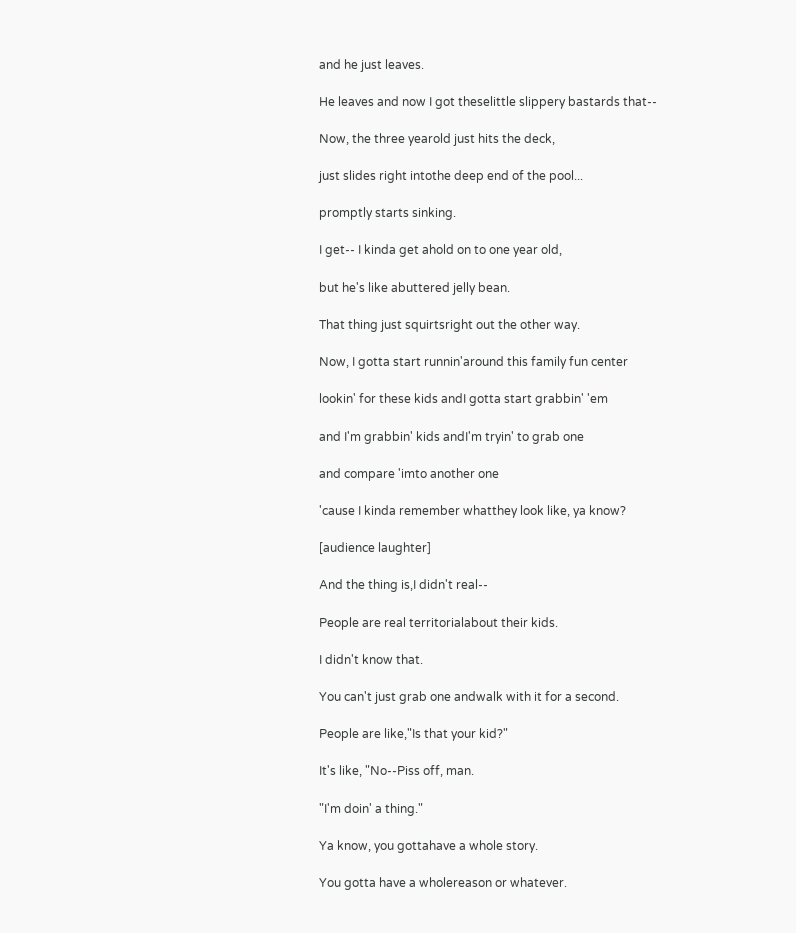and he just leaves.

He leaves and now I got theselittle slippery bastards that--

Now, the three yearold just hits the deck,

just slides right intothe deep end of the pool...

promptly starts sinking.

I get-- I kinda get ahold on to one year old,

but he's like abuttered jelly bean.

That thing just squirtsright out the other way.

Now, I gotta start runnin'around this family fun center

lookin' for these kids andI gotta start grabbin' 'em

and I'm grabbin' kids andI'm tryin' to grab one

and compare 'imto another one

'cause I kinda remember whatthey look like, ya know?

[audience laughter]

And the thing is,I didn't real--

People are real territorialabout their kids.

I didn't know that.

You can't just grab one andwalk with it for a second.

People are like,"Is that your kid?"

It's like, "No--Piss off, man.

"I'm doin' a thing."

Ya know, you gottahave a whole story.

You gotta have a wholereason or whatever.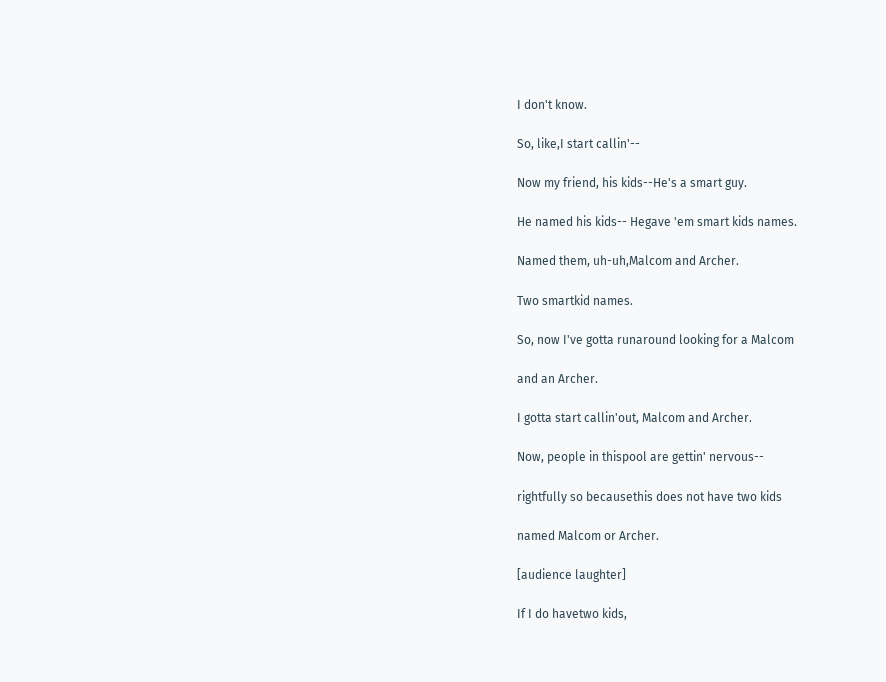I don't know.

So, like,I start callin'--

Now my friend, his kids--He's a smart guy.

He named his kids-- Hegave 'em smart kids names.

Named them, uh-uh,Malcom and Archer.

Two smartkid names.

So, now I've gotta runaround looking for a Malcom

and an Archer.

I gotta start callin'out, Malcom and Archer.

Now, people in thispool are gettin' nervous--

rightfully so becausethis does not have two kids

named Malcom or Archer.

[audience laughter]

If I do havetwo kids,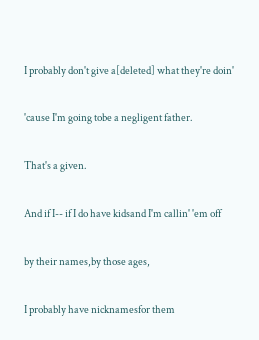I probably don't give a[deleted] what they're doin'

'cause I'm going tobe a negligent father.

That's a given.

And if I-- if I do have kidsand I'm callin' 'em off

by their names,by those ages,

I probably have nicknamesfor them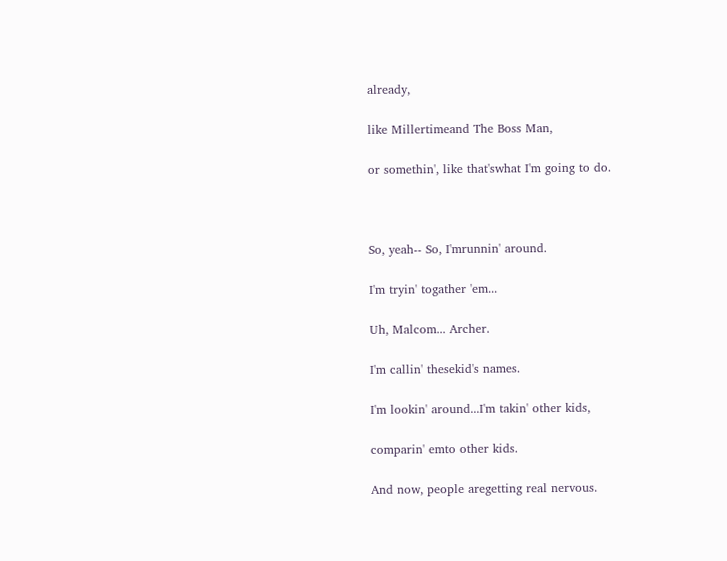already,

like Millertimeand The Boss Man,

or somethin', like that'swhat I'm going to do.



So, yeah-- So, I'mrunnin' around.

I'm tryin' togather 'em...

Uh, Malcom... Archer.

I'm callin' thesekid's names.

I'm lookin' around...I'm takin' other kids,

comparin' emto other kids.

And now, people aregetting real nervous.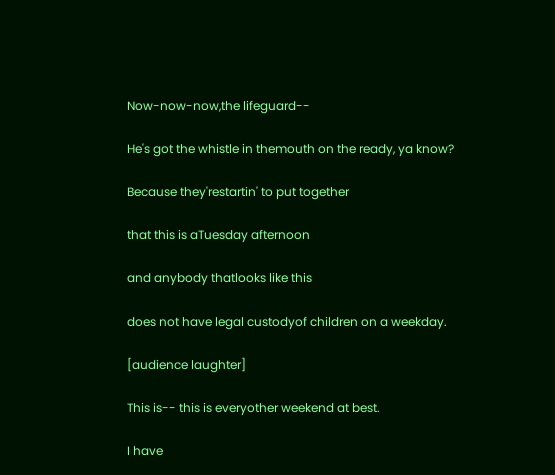Now-now-now,the lifeguard--

He's got the whistle in themouth on the ready, ya know?

Because they'restartin' to put together

that this is aTuesday afternoon

and anybody thatlooks like this

does not have legal custodyof children on a weekday.

[audience laughter]

This is-- this is everyother weekend at best.

I have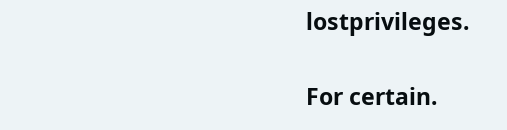lostprivileges.

For certain.